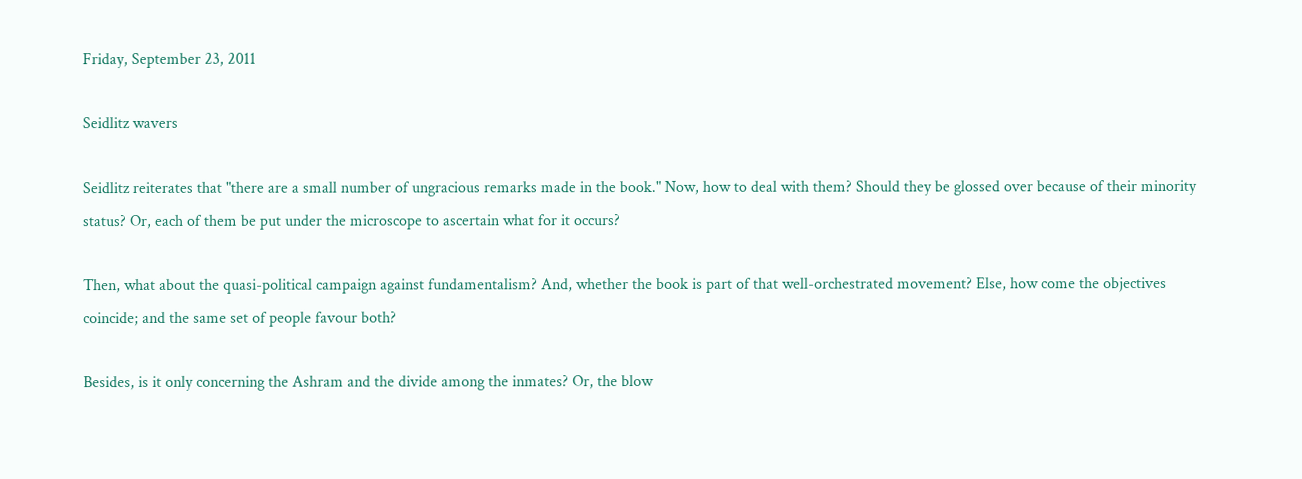Friday, September 23, 2011

Seidlitz wavers

Seidlitz reiterates that "there are a small number of ungracious remarks made in the book." Now, how to deal with them? Should they be glossed over because of their minority status? Or, each of them be put under the microscope to ascertain what for it occurs?

Then, what about the quasi-political campaign against fundamentalism? And, whether the book is part of that well-orchestrated movement? Else, how come the objectives coincide; and the same set of people favour both?

Besides, is it only concerning the Ashram and the divide among the inmates? Or, the blow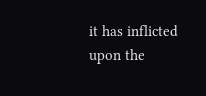it has inflicted upon the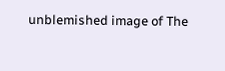unblemished image of The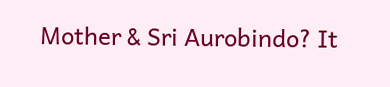Mother & Sri Aurobindo? It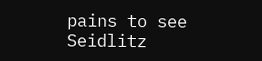pains to see Seidlitz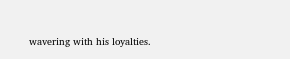wavering with his loyalties.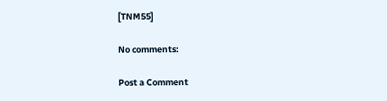[TNM55]

No comments:

Post a Comment